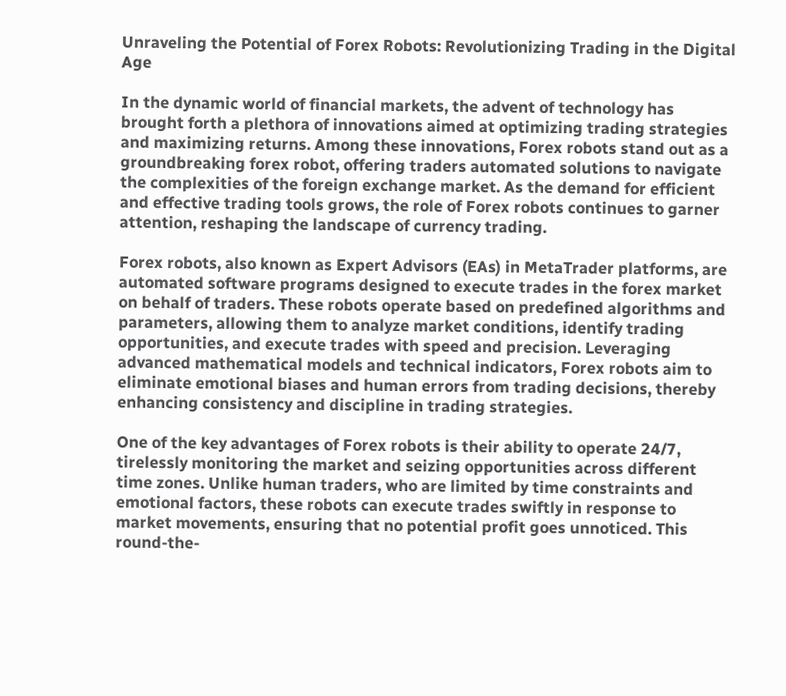Unraveling the Potential of Forex Robots: Revolutionizing Trading in the Digital Age

In the dynamic world of financial markets, the advent of technology has brought forth a plethora of innovations aimed at optimizing trading strategies and maximizing returns. Among these innovations, Forex robots stand out as a groundbreaking forex robot, offering traders automated solutions to navigate the complexities of the foreign exchange market. As the demand for efficient and effective trading tools grows, the role of Forex robots continues to garner attention, reshaping the landscape of currency trading.

Forex robots, also known as Expert Advisors (EAs) in MetaTrader platforms, are automated software programs designed to execute trades in the forex market on behalf of traders. These robots operate based on predefined algorithms and parameters, allowing them to analyze market conditions, identify trading opportunities, and execute trades with speed and precision. Leveraging advanced mathematical models and technical indicators, Forex robots aim to eliminate emotional biases and human errors from trading decisions, thereby enhancing consistency and discipline in trading strategies.

One of the key advantages of Forex robots is their ability to operate 24/7, tirelessly monitoring the market and seizing opportunities across different time zones. Unlike human traders, who are limited by time constraints and emotional factors, these robots can execute trades swiftly in response to market movements, ensuring that no potential profit goes unnoticed. This round-the-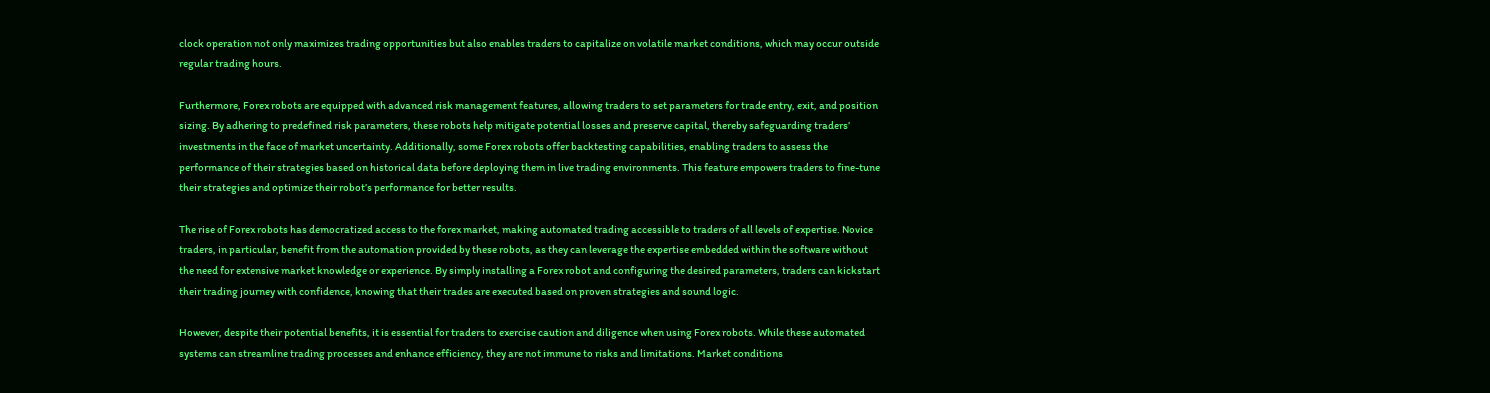clock operation not only maximizes trading opportunities but also enables traders to capitalize on volatile market conditions, which may occur outside regular trading hours.

Furthermore, Forex robots are equipped with advanced risk management features, allowing traders to set parameters for trade entry, exit, and position sizing. By adhering to predefined risk parameters, these robots help mitigate potential losses and preserve capital, thereby safeguarding traders’ investments in the face of market uncertainty. Additionally, some Forex robots offer backtesting capabilities, enabling traders to assess the performance of their strategies based on historical data before deploying them in live trading environments. This feature empowers traders to fine-tune their strategies and optimize their robot’s performance for better results.

The rise of Forex robots has democratized access to the forex market, making automated trading accessible to traders of all levels of expertise. Novice traders, in particular, benefit from the automation provided by these robots, as they can leverage the expertise embedded within the software without the need for extensive market knowledge or experience. By simply installing a Forex robot and configuring the desired parameters, traders can kickstart their trading journey with confidence, knowing that their trades are executed based on proven strategies and sound logic.

However, despite their potential benefits, it is essential for traders to exercise caution and diligence when using Forex robots. While these automated systems can streamline trading processes and enhance efficiency, they are not immune to risks and limitations. Market conditions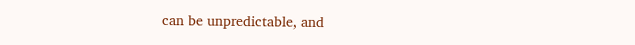can be unpredictable, and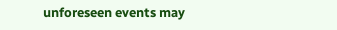unforeseen events may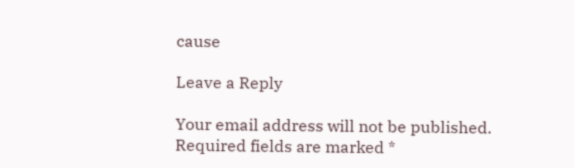cause

Leave a Reply

Your email address will not be published. Required fields are marked *